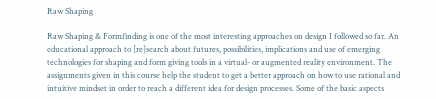Raw Shaping

Raw Shaping & Formfinding is one of the most interesting approaches on design I followed so far. An educational approach to [re]search about futures, possibilities, implications and use of emerging technologies for shaping and form giving tools in a virtual- or augmented reality environment. The assignments given in this course help the student to get a better approach on how to use rational and intuitive mindset in order to reach a different idea for design processes. Some of the basic aspects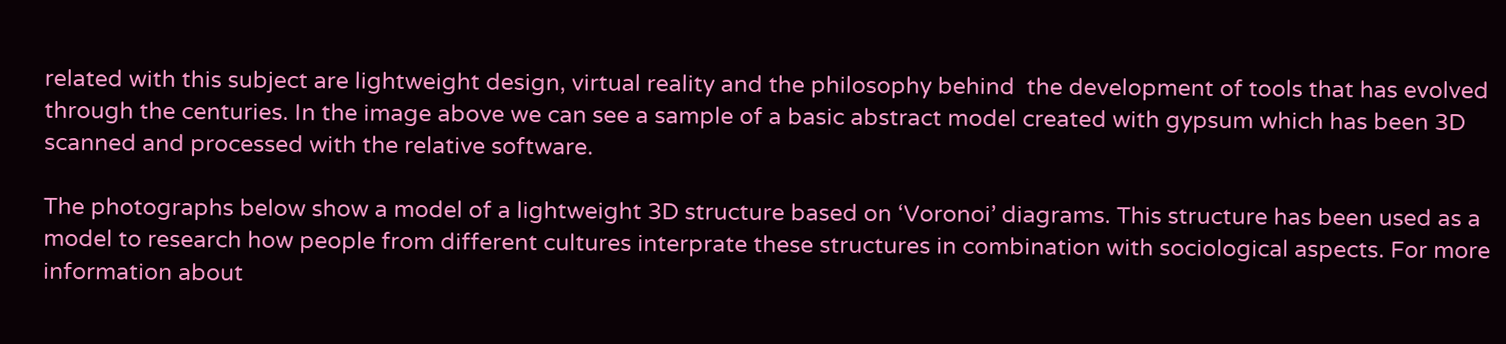related with this subject are lightweight design, virtual reality and the philosophy behind  the development of tools that has evolved through the centuries. In the image above we can see a sample of a basic abstract model created with gypsum which has been 3D scanned and processed with the relative software.

The photographs below show a model of a lightweight 3D structure based on ‘Voronoi’ diagrams. This structure has been used as a model to research how people from different cultures interprate these structures in combination with sociological aspects. For more information about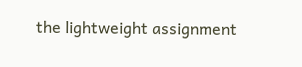the lightweight assignment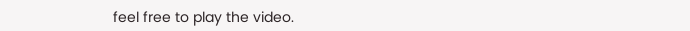feel free to play the video.